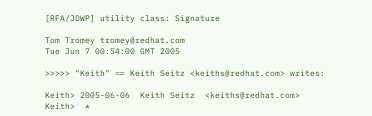[RFA/JDWP] utility class: Signature

Tom Tromey tromey@redhat.com
Tue Jun 7 00:54:00 GMT 2005

>>>>> "Keith" == Keith Seitz <keiths@redhat.com> writes:

Keith> 2005-06-06  Keith Seitz  <keiths@redhat.com>
Keith>  *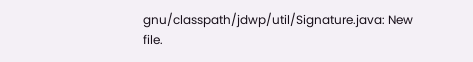gnu/classpath/jdwp/util/Signature.java: New file.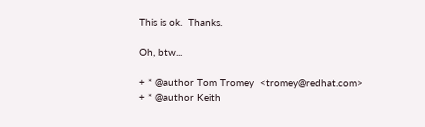This is ok.  Thanks.

Oh, btw...

+ * @author Tom Tromey  <tromey@redhat.com>
+ * @author Keith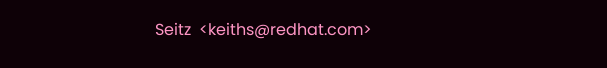Seitz  <keiths@redhat.com>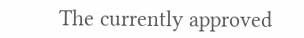The currently approved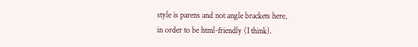style is parens and not angle brackets here,
in order to be html-friendly (I think).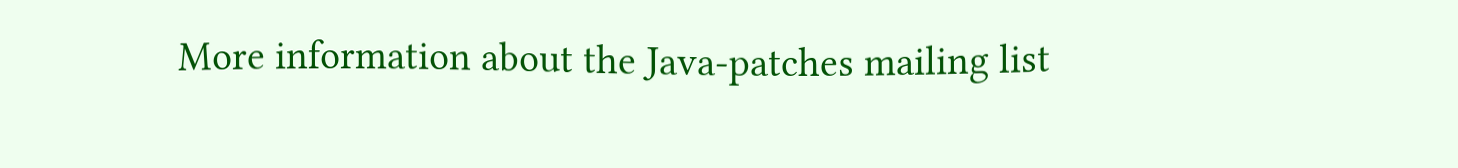More information about the Java-patches mailing list